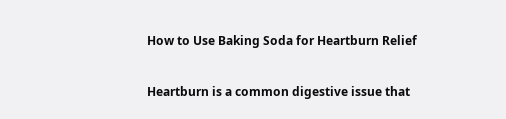How to Use Baking Soda for Heartburn Relief

Heartburn is a common digestive issue that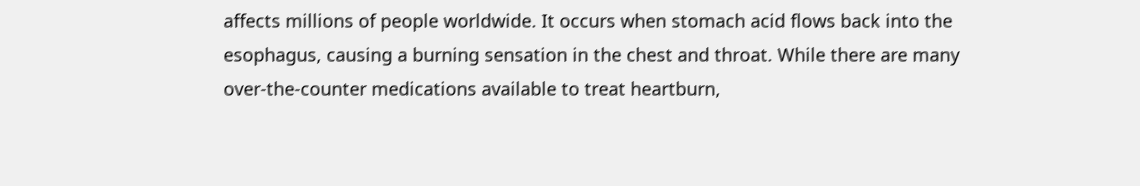affects millions of people worldwide. It occurs when stomach acid flows back into the esophagus, causing a burning sensation in the chest and throat. While there are many over-the-counter medications available to treat heartburn,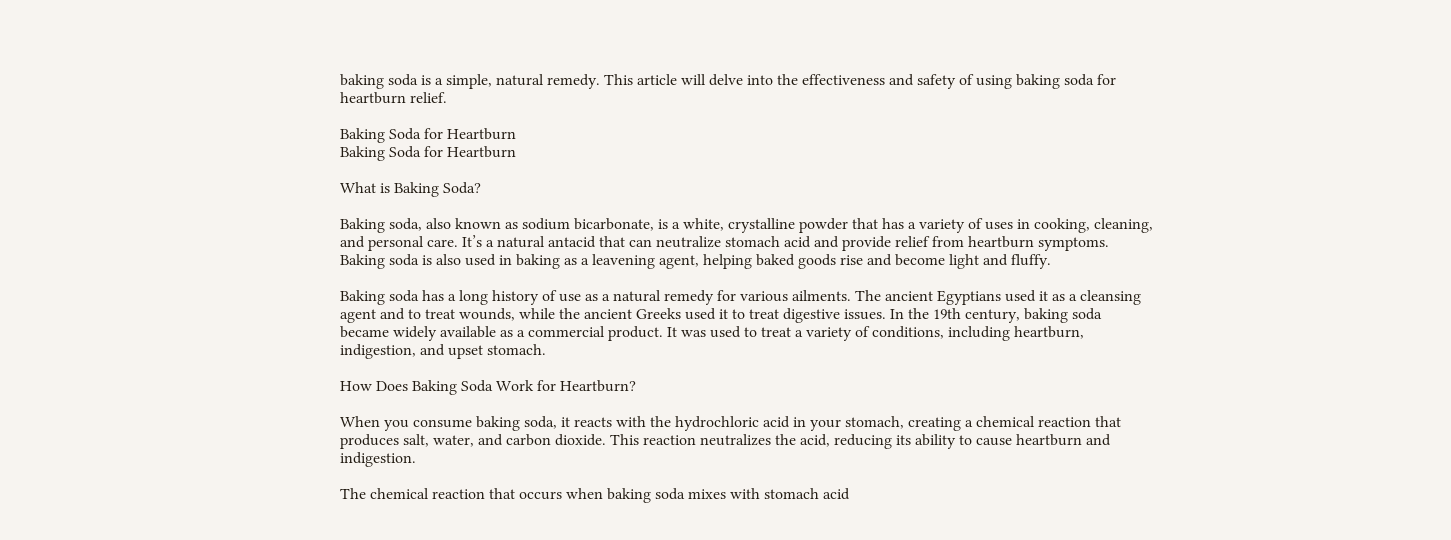baking soda is a simple, natural remedy. This article will delve into the effectiveness and safety of using baking soda for heartburn relief.

Baking Soda for Heartburn
Baking Soda for Heartburn

What is Baking Soda?

Baking soda, also known as sodium bicarbonate, is a white, crystalline powder that has a variety of uses in cooking, cleaning, and personal care. It’s a natural antacid that can neutralize stomach acid and provide relief from heartburn symptoms. Baking soda is also used in baking as a leavening agent, helping baked goods rise and become light and fluffy.

Baking soda has a long history of use as a natural remedy for various ailments. The ancient Egyptians used it as a cleansing agent and to treat wounds, while the ancient Greeks used it to treat digestive issues. In the 19th century, baking soda became widely available as a commercial product. It was used to treat a variety of conditions, including heartburn, indigestion, and upset stomach.

How Does Baking Soda Work for Heartburn?

When you consume baking soda, it reacts with the hydrochloric acid in your stomach, creating a chemical reaction that produces salt, water, and carbon dioxide. This reaction neutralizes the acid, reducing its ability to cause heartburn and indigestion.

The chemical reaction that occurs when baking soda mixes with stomach acid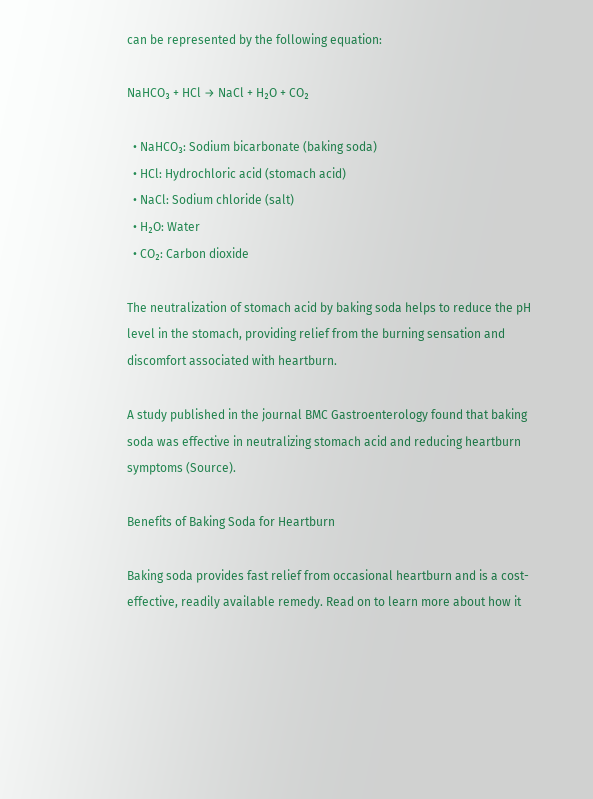can be represented by the following equation:

NaHCO₃ + HCl → NaCl + H₂O + CO₂

  • NaHCO₃: Sodium bicarbonate (baking soda)
  • HCl: Hydrochloric acid (stomach acid)
  • NaCl: Sodium chloride (salt)
  • H₂O: Water
  • CO₂: Carbon dioxide

The neutralization of stomach acid by baking soda helps to reduce the pH level in the stomach, providing relief from the burning sensation and discomfort associated with heartburn.

A study published in the journal BMC Gastroenterology found that baking soda was effective in neutralizing stomach acid and reducing heartburn symptoms (Source).

Benefits of Baking Soda for Heartburn

Baking soda provides fast relief from occasional heartburn and is a cost-effective, readily available remedy. Read on to learn more about how it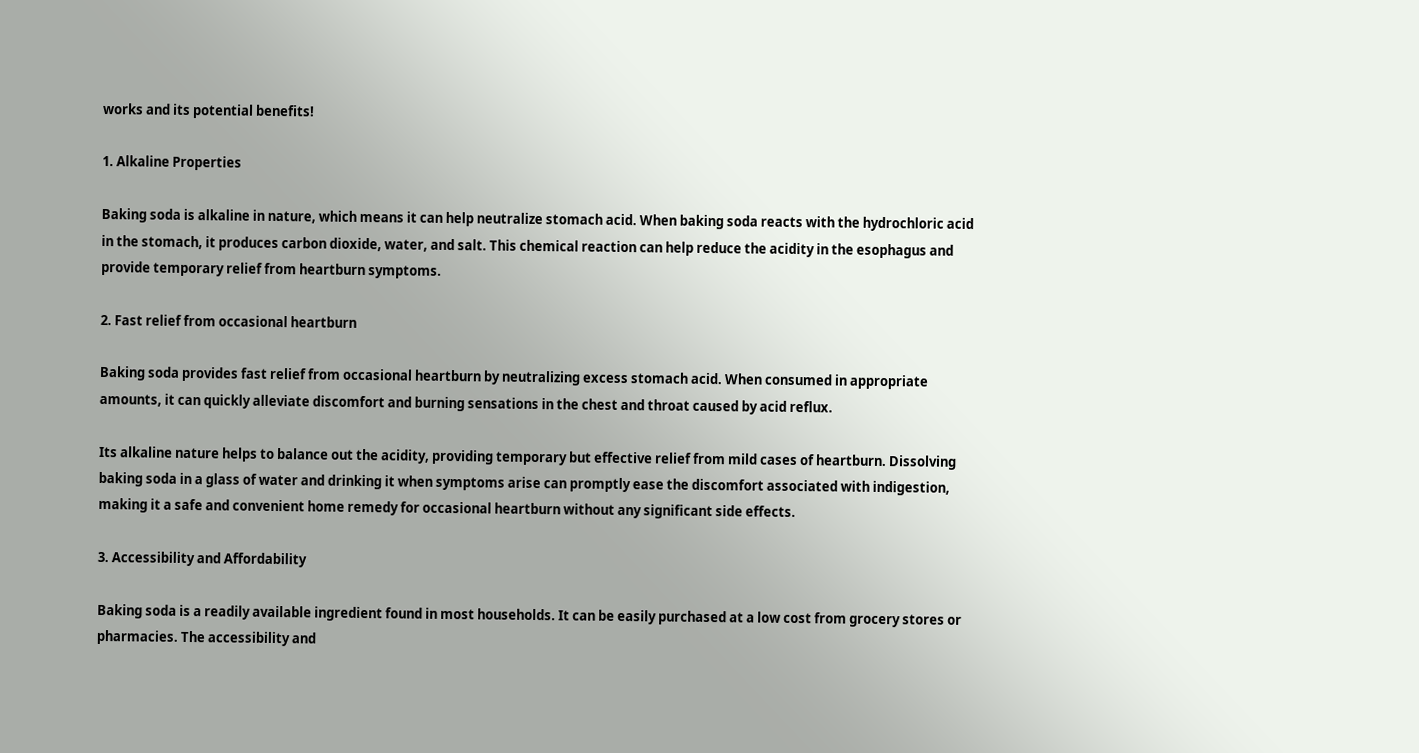works and its potential benefits!

1. Alkaline Properties

Baking soda is alkaline in nature, which means it can help neutralize stomach acid. When baking soda reacts with the hydrochloric acid in the stomach, it produces carbon dioxide, water, and salt. This chemical reaction can help reduce the acidity in the esophagus and provide temporary relief from heartburn symptoms.

2. Fast relief from occasional heartburn

Baking soda provides fast relief from occasional heartburn by neutralizing excess stomach acid. When consumed in appropriate amounts, it can quickly alleviate discomfort and burning sensations in the chest and throat caused by acid reflux.

Its alkaline nature helps to balance out the acidity, providing temporary but effective relief from mild cases of heartburn. Dissolving baking soda in a glass of water and drinking it when symptoms arise can promptly ease the discomfort associated with indigestion, making it a safe and convenient home remedy for occasional heartburn without any significant side effects.

3. Accessibility and Affordability

Baking soda is a readily available ingredient found in most households. It can be easily purchased at a low cost from grocery stores or pharmacies. The accessibility and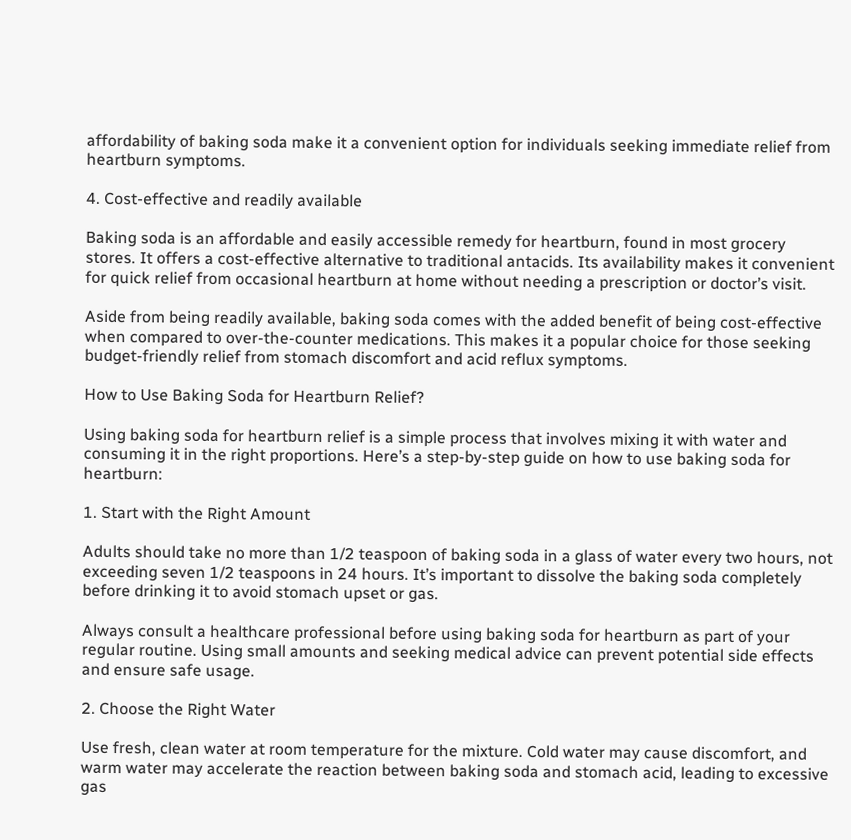affordability of baking soda make it a convenient option for individuals seeking immediate relief from heartburn symptoms.

4. Cost-effective and readily available

Baking soda is an affordable and easily accessible remedy for heartburn, found in most grocery stores. It offers a cost-effective alternative to traditional antacids. Its availability makes it convenient for quick relief from occasional heartburn at home without needing a prescription or doctor’s visit.

Aside from being readily available, baking soda comes with the added benefit of being cost-effective when compared to over-the-counter medications. This makes it a popular choice for those seeking budget-friendly relief from stomach discomfort and acid reflux symptoms.

How to Use Baking Soda for Heartburn Relief?

Using baking soda for heartburn relief is a simple process that involves mixing it with water and consuming it in the right proportions. Here’s a step-by-step guide on how to use baking soda for heartburn:

1. Start with the Right Amount

Adults should take no more than 1/2 teaspoon of baking soda in a glass of water every two hours, not exceeding seven 1/2 teaspoons in 24 hours. It’s important to dissolve the baking soda completely before drinking it to avoid stomach upset or gas.

Always consult a healthcare professional before using baking soda for heartburn as part of your regular routine. Using small amounts and seeking medical advice can prevent potential side effects and ensure safe usage.

2. Choose the Right Water

Use fresh, clean water at room temperature for the mixture. Cold water may cause discomfort, and warm water may accelerate the reaction between baking soda and stomach acid, leading to excessive gas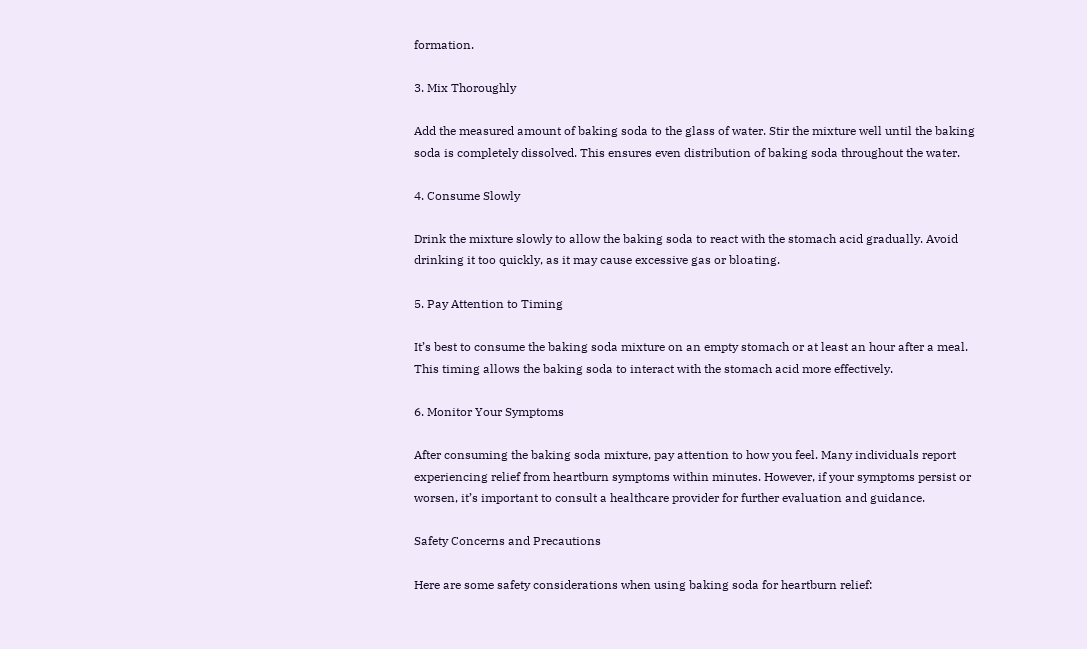formation.

3. Mix Thoroughly

Add the measured amount of baking soda to the glass of water. Stir the mixture well until the baking soda is completely dissolved. This ensures even distribution of baking soda throughout the water.

4. Consume Slowly

Drink the mixture slowly to allow the baking soda to react with the stomach acid gradually. Avoid drinking it too quickly, as it may cause excessive gas or bloating.

5. Pay Attention to Timing

It’s best to consume the baking soda mixture on an empty stomach or at least an hour after a meal. This timing allows the baking soda to interact with the stomach acid more effectively.

6. Monitor Your Symptoms

After consuming the baking soda mixture, pay attention to how you feel. Many individuals report experiencing relief from heartburn symptoms within minutes. However, if your symptoms persist or worsen, it’s important to consult a healthcare provider for further evaluation and guidance.

Safety Concerns and Precautions

Here are some safety considerations when using baking soda for heartburn relief: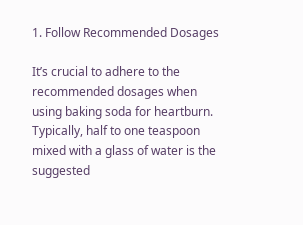1. Follow Recommended Dosages

It’s crucial to adhere to the recommended dosages when using baking soda for heartburn. Typically, half to one teaspoon mixed with a glass of water is the suggested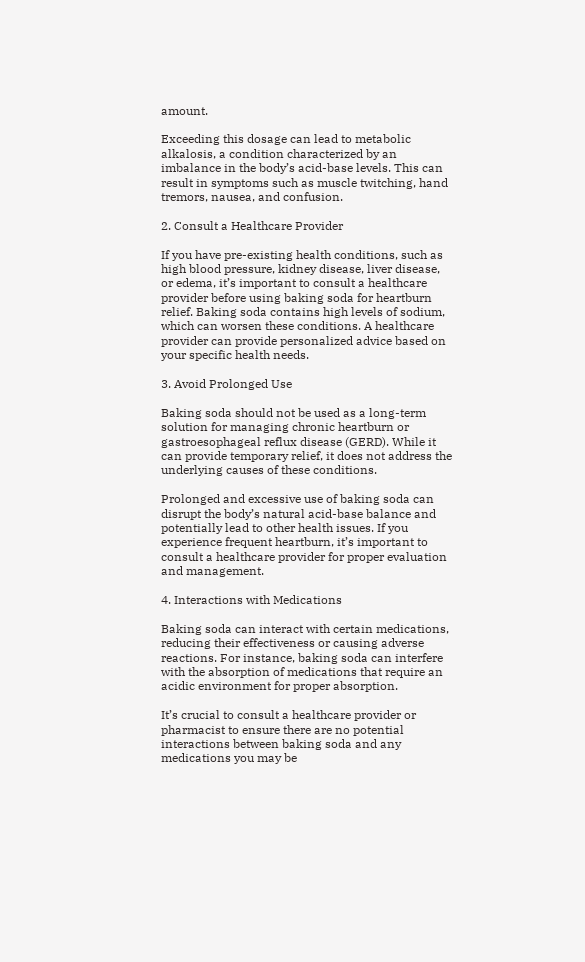amount.

Exceeding this dosage can lead to metabolic alkalosis, a condition characterized by an imbalance in the body’s acid-base levels. This can result in symptoms such as muscle twitching, hand tremors, nausea, and confusion.

2. Consult a Healthcare Provider

If you have pre-existing health conditions, such as high blood pressure, kidney disease, liver disease, or edema, it’s important to consult a healthcare provider before using baking soda for heartburn relief. Baking soda contains high levels of sodium, which can worsen these conditions. A healthcare provider can provide personalized advice based on your specific health needs.

3. Avoid Prolonged Use

Baking soda should not be used as a long-term solution for managing chronic heartburn or gastroesophageal reflux disease (GERD). While it can provide temporary relief, it does not address the underlying causes of these conditions.

Prolonged and excessive use of baking soda can disrupt the body’s natural acid-base balance and potentially lead to other health issues. If you experience frequent heartburn, it’s important to consult a healthcare provider for proper evaluation and management.

4. Interactions with Medications

Baking soda can interact with certain medications, reducing their effectiveness or causing adverse reactions. For instance, baking soda can interfere with the absorption of medications that require an acidic environment for proper absorption.

It’s crucial to consult a healthcare provider or pharmacist to ensure there are no potential interactions between baking soda and any medications you may be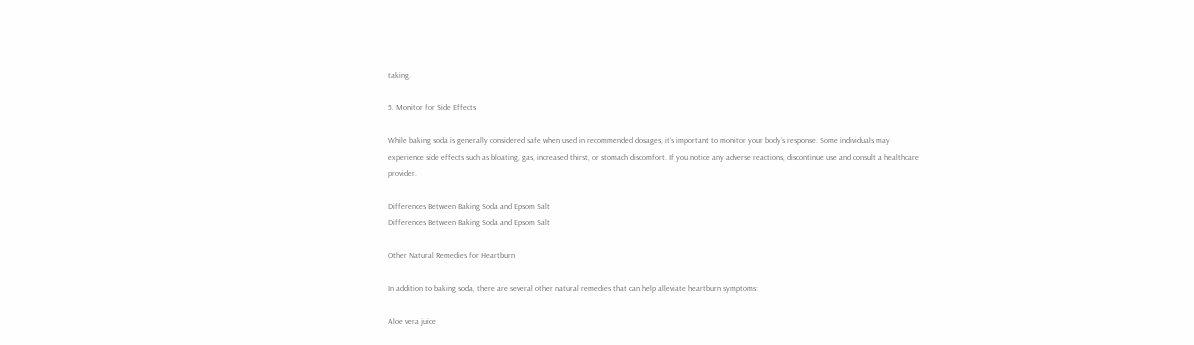taking.

5. Monitor for Side Effects

While baking soda is generally considered safe when used in recommended dosages, it’s important to monitor your body’s response. Some individuals may experience side effects such as bloating, gas, increased thirst, or stomach discomfort. If you notice any adverse reactions, discontinue use and consult a healthcare provider.

Differences Between Baking Soda and Epsom Salt
Differences Between Baking Soda and Epsom Salt

Other Natural Remedies for Heartburn

In addition to baking soda, there are several other natural remedies that can help alleviate heartburn symptoms:

Aloe vera juice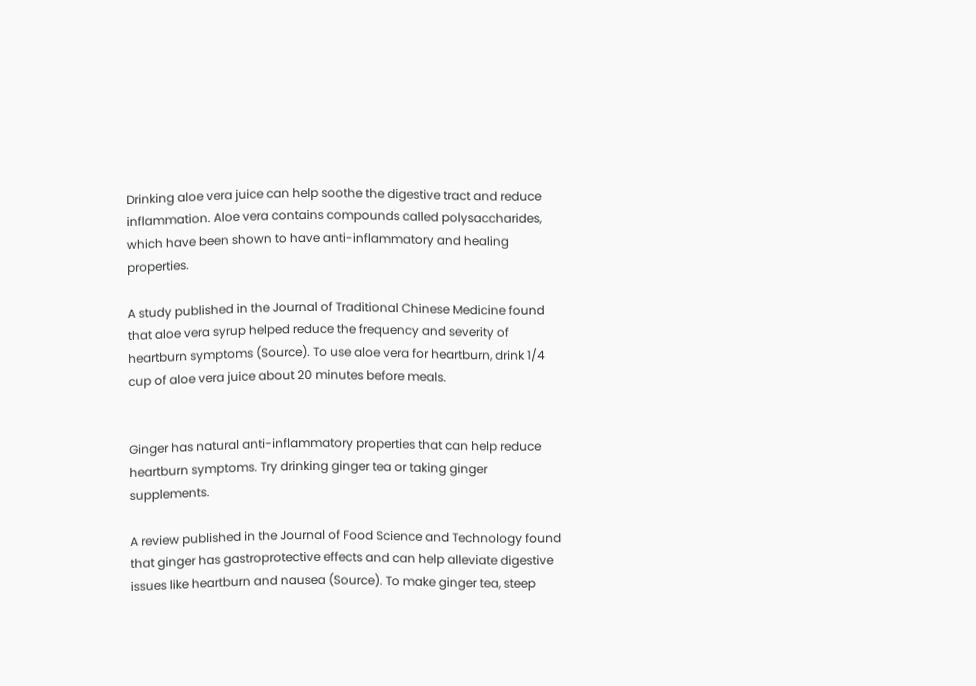Drinking aloe vera juice can help soothe the digestive tract and reduce inflammation. Aloe vera contains compounds called polysaccharides, which have been shown to have anti-inflammatory and healing properties.

A study published in the Journal of Traditional Chinese Medicine found that aloe vera syrup helped reduce the frequency and severity of heartburn symptoms (Source). To use aloe vera for heartburn, drink 1/4 cup of aloe vera juice about 20 minutes before meals.


Ginger has natural anti-inflammatory properties that can help reduce heartburn symptoms. Try drinking ginger tea or taking ginger supplements.

A review published in the Journal of Food Science and Technology found that ginger has gastroprotective effects and can help alleviate digestive issues like heartburn and nausea (Source). To make ginger tea, steep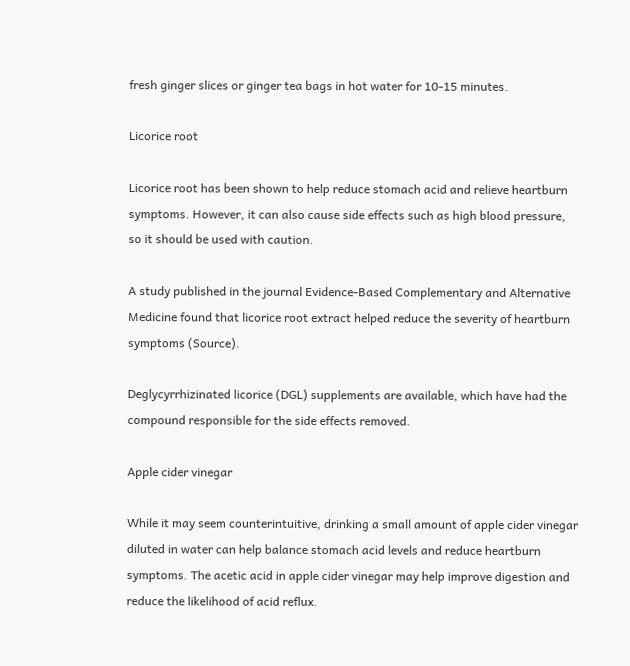fresh ginger slices or ginger tea bags in hot water for 10-15 minutes.

Licorice root

Licorice root has been shown to help reduce stomach acid and relieve heartburn symptoms. However, it can also cause side effects such as high blood pressure, so it should be used with caution.

A study published in the journal Evidence-Based Complementary and Alternative Medicine found that licorice root extract helped reduce the severity of heartburn symptoms (Source).

Deglycyrrhizinated licorice (DGL) supplements are available, which have had the compound responsible for the side effects removed.

Apple cider vinegar

While it may seem counterintuitive, drinking a small amount of apple cider vinegar diluted in water can help balance stomach acid levels and reduce heartburn symptoms. The acetic acid in apple cider vinegar may help improve digestion and reduce the likelihood of acid reflux.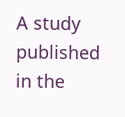A study published in the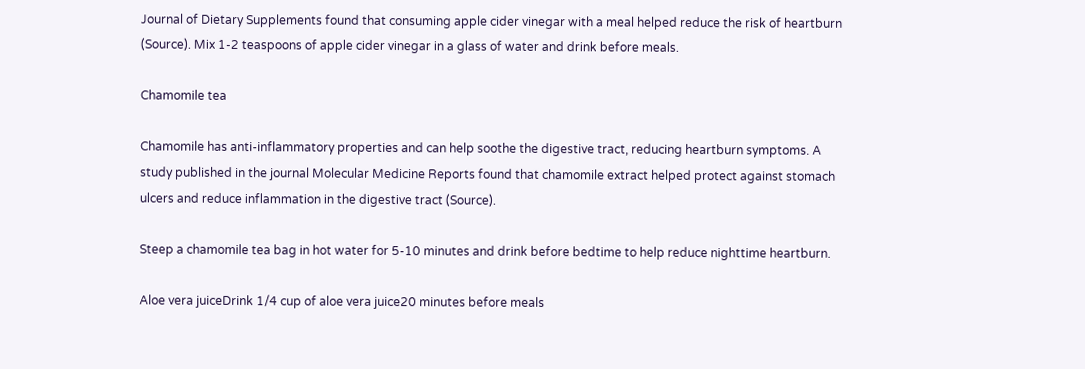Journal of Dietary Supplements found that consuming apple cider vinegar with a meal helped reduce the risk of heartburn (Source). Mix 1-2 teaspoons of apple cider vinegar in a glass of water and drink before meals.

Chamomile tea

Chamomile has anti-inflammatory properties and can help soothe the digestive tract, reducing heartburn symptoms. A study published in the journal Molecular Medicine Reports found that chamomile extract helped protect against stomach ulcers and reduce inflammation in the digestive tract (Source).

Steep a chamomile tea bag in hot water for 5-10 minutes and drink before bedtime to help reduce nighttime heartburn.

Aloe vera juiceDrink 1/4 cup of aloe vera juice20 minutes before meals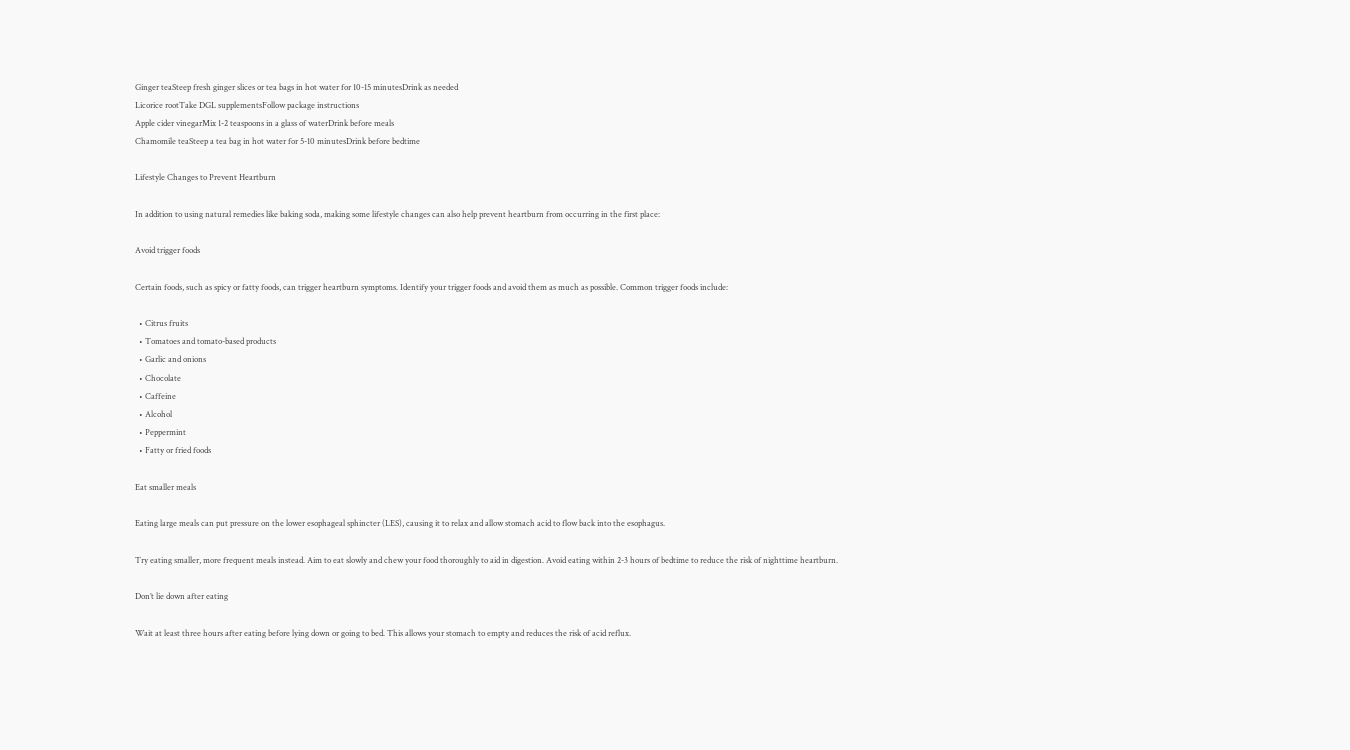Ginger teaSteep fresh ginger slices or tea bags in hot water for 10-15 minutesDrink as needed
Licorice rootTake DGL supplementsFollow package instructions
Apple cider vinegarMix 1-2 teaspoons in a glass of waterDrink before meals
Chamomile teaSteep a tea bag in hot water for 5-10 minutesDrink before bedtime

Lifestyle Changes to Prevent Heartburn

In addition to using natural remedies like baking soda, making some lifestyle changes can also help prevent heartburn from occurring in the first place:

Avoid trigger foods

Certain foods, such as spicy or fatty foods, can trigger heartburn symptoms. Identify your trigger foods and avoid them as much as possible. Common trigger foods include:

  • Citrus fruits
  • Tomatoes and tomato-based products
  • Garlic and onions
  • Chocolate
  • Caffeine
  • Alcohol
  • Peppermint
  • Fatty or fried foods

Eat smaller meals

Eating large meals can put pressure on the lower esophageal sphincter (LES), causing it to relax and allow stomach acid to flow back into the esophagus.

Try eating smaller, more frequent meals instead. Aim to eat slowly and chew your food thoroughly to aid in digestion. Avoid eating within 2-3 hours of bedtime to reduce the risk of nighttime heartburn.

Don’t lie down after eating

Wait at least three hours after eating before lying down or going to bed. This allows your stomach to empty and reduces the risk of acid reflux.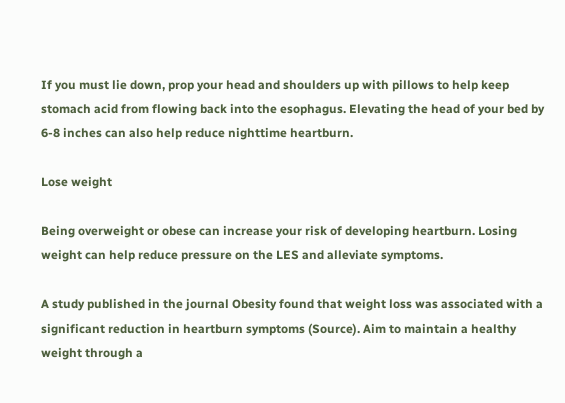If you must lie down, prop your head and shoulders up with pillows to help keep stomach acid from flowing back into the esophagus. Elevating the head of your bed by 6-8 inches can also help reduce nighttime heartburn.

Lose weight

Being overweight or obese can increase your risk of developing heartburn. Losing weight can help reduce pressure on the LES and alleviate symptoms.

A study published in the journal Obesity found that weight loss was associated with a significant reduction in heartburn symptoms (Source). Aim to maintain a healthy weight through a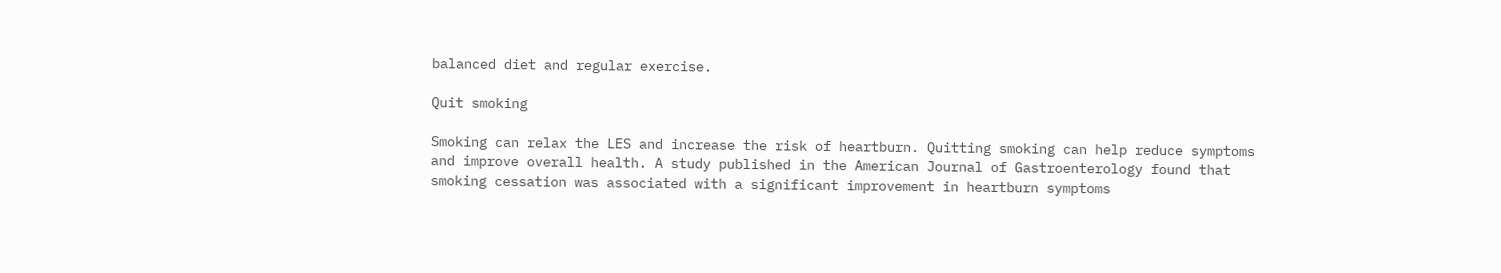balanced diet and regular exercise.

Quit smoking

Smoking can relax the LES and increase the risk of heartburn. Quitting smoking can help reduce symptoms and improve overall health. A study published in the American Journal of Gastroenterology found that smoking cessation was associated with a significant improvement in heartburn symptoms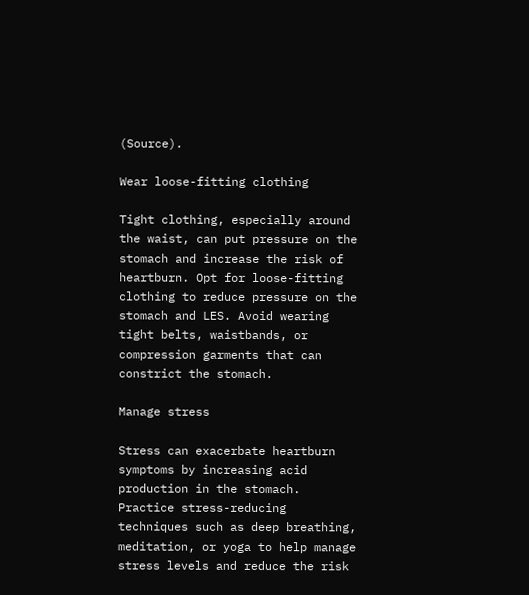(Source).

Wear loose-fitting clothing

Tight clothing, especially around the waist, can put pressure on the stomach and increase the risk of heartburn. Opt for loose-fitting clothing to reduce pressure on the stomach and LES. Avoid wearing tight belts, waistbands, or compression garments that can constrict the stomach.

Manage stress

Stress can exacerbate heartburn symptoms by increasing acid production in the stomach. Practice stress-reducing techniques such as deep breathing, meditation, or yoga to help manage stress levels and reduce the risk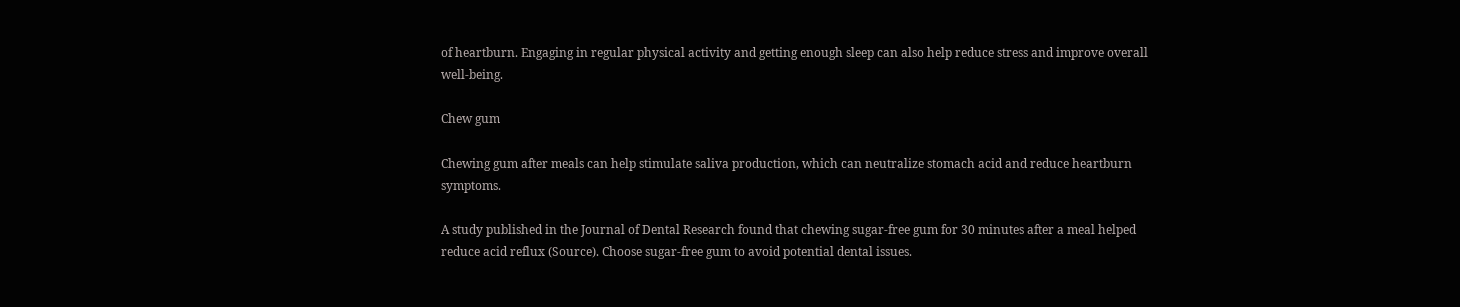of heartburn. Engaging in regular physical activity and getting enough sleep can also help reduce stress and improve overall well-being.

Chew gum

Chewing gum after meals can help stimulate saliva production, which can neutralize stomach acid and reduce heartburn symptoms.

A study published in the Journal of Dental Research found that chewing sugar-free gum for 30 minutes after a meal helped reduce acid reflux (Source). Choose sugar-free gum to avoid potential dental issues.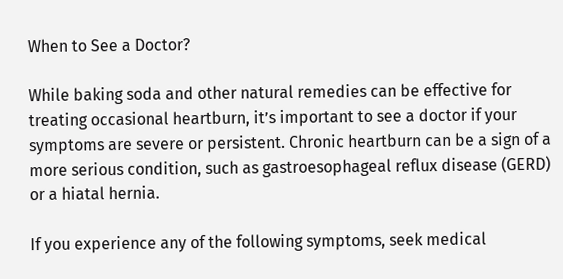When to See a Doctor?

While baking soda and other natural remedies can be effective for treating occasional heartburn, it’s important to see a doctor if your symptoms are severe or persistent. Chronic heartburn can be a sign of a more serious condition, such as gastroesophageal reflux disease (GERD) or a hiatal hernia.

If you experience any of the following symptoms, seek medical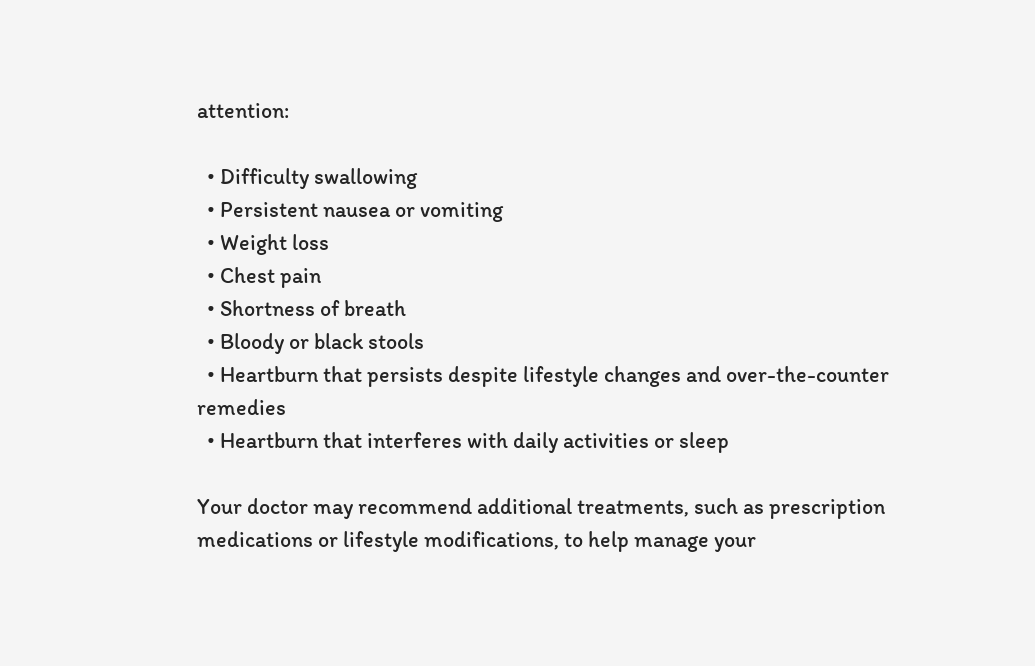attention:

  • Difficulty swallowing
  • Persistent nausea or vomiting
  • Weight loss
  • Chest pain
  • Shortness of breath
  • Bloody or black stools
  • Heartburn that persists despite lifestyle changes and over-the-counter remedies
  • Heartburn that interferes with daily activities or sleep

Your doctor may recommend additional treatments, such as prescription medications or lifestyle modifications, to help manage your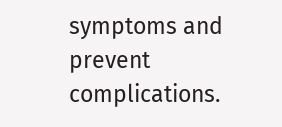symptoms and prevent complications.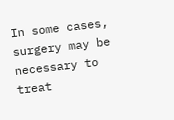In some cases, surgery may be necessary to treat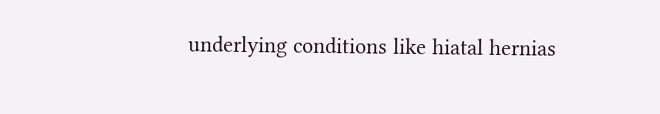underlying conditions like hiatal hernias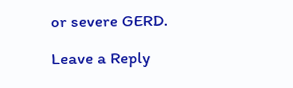or severe GERD.

Leave a Reply